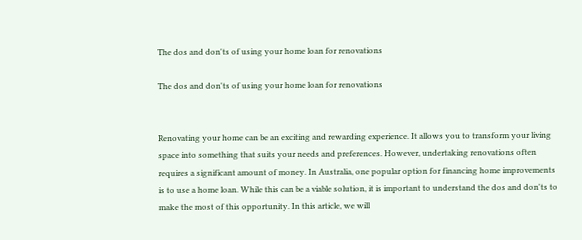The dos and don'ts of using your home loan for renovations

The dos and don'ts of using your home loan for renovations


Renovating your home can be an exciting and rewarding experience. It allows you to transform your living space into something that suits your needs and preferences. However, undertaking renovations often requires a significant amount of money. In Australia, one popular option for financing home improvements is to use a home loan. While this can be a viable solution, it is important to understand the dos and don'ts to make the most of this opportunity. In this article, we will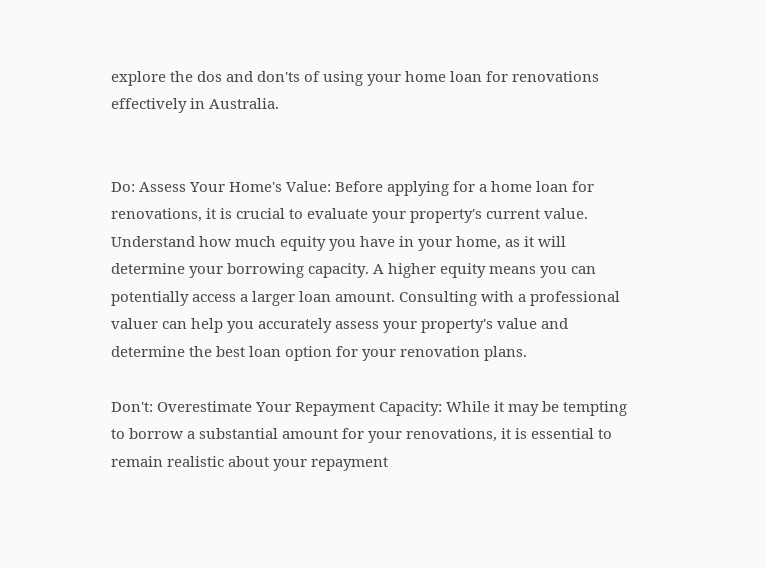explore the dos and don'ts of using your home loan for renovations effectively in Australia.


Do: Assess Your Home's Value: Before applying for a home loan for renovations, it is crucial to evaluate your property's current value. Understand how much equity you have in your home, as it will determine your borrowing capacity. A higher equity means you can potentially access a larger loan amount. Consulting with a professional valuer can help you accurately assess your property's value and determine the best loan option for your renovation plans.

Don't: Overestimate Your Repayment Capacity: While it may be tempting to borrow a substantial amount for your renovations, it is essential to remain realistic about your repayment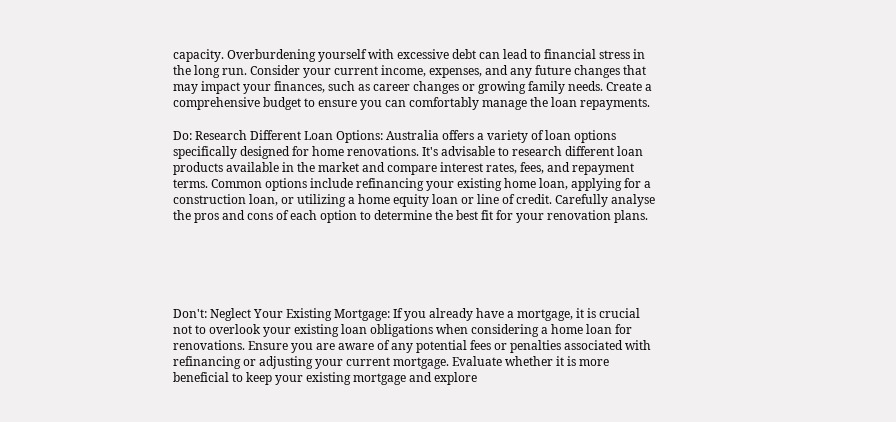capacity. Overburdening yourself with excessive debt can lead to financial stress in the long run. Consider your current income, expenses, and any future changes that may impact your finances, such as career changes or growing family needs. Create a comprehensive budget to ensure you can comfortably manage the loan repayments.

Do: Research Different Loan Options: Australia offers a variety of loan options specifically designed for home renovations. It's advisable to research different loan products available in the market and compare interest rates, fees, and repayment terms. Common options include refinancing your existing home loan, applying for a construction loan, or utilizing a home equity loan or line of credit. Carefully analyse the pros and cons of each option to determine the best fit for your renovation plans.





Don't: Neglect Your Existing Mortgage: If you already have a mortgage, it is crucial not to overlook your existing loan obligations when considering a home loan for renovations. Ensure you are aware of any potential fees or penalties associated with refinancing or adjusting your current mortgage. Evaluate whether it is more beneficial to keep your existing mortgage and explore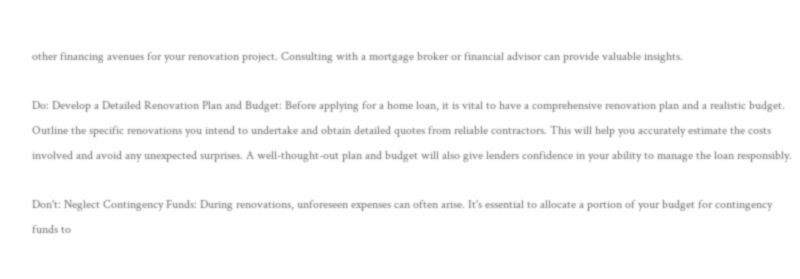other financing avenues for your renovation project. Consulting with a mortgage broker or financial advisor can provide valuable insights.

Do: Develop a Detailed Renovation Plan and Budget: Before applying for a home loan, it is vital to have a comprehensive renovation plan and a realistic budget. Outline the specific renovations you intend to undertake and obtain detailed quotes from reliable contractors. This will help you accurately estimate the costs involved and avoid any unexpected surprises. A well-thought-out plan and budget will also give lenders confidence in your ability to manage the loan responsibly.

Don't: Neglect Contingency Funds: During renovations, unforeseen expenses can often arise. It's essential to allocate a portion of your budget for contingency funds to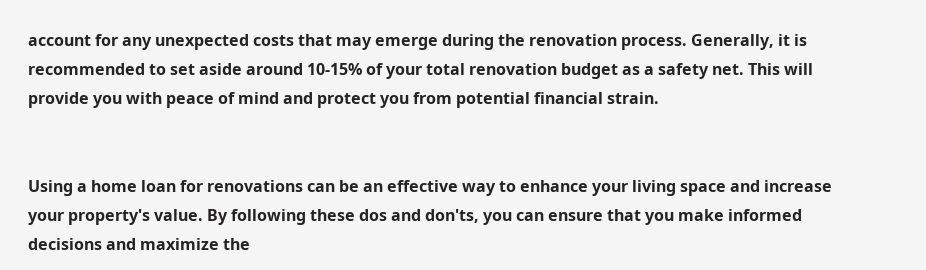account for any unexpected costs that may emerge during the renovation process. Generally, it is recommended to set aside around 10-15% of your total renovation budget as a safety net. This will provide you with peace of mind and protect you from potential financial strain.


Using a home loan for renovations can be an effective way to enhance your living space and increase your property's value. By following these dos and don'ts, you can ensure that you make informed decisions and maximize the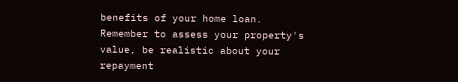benefits of your home loan. Remember to assess your property's value, be realistic about your repayment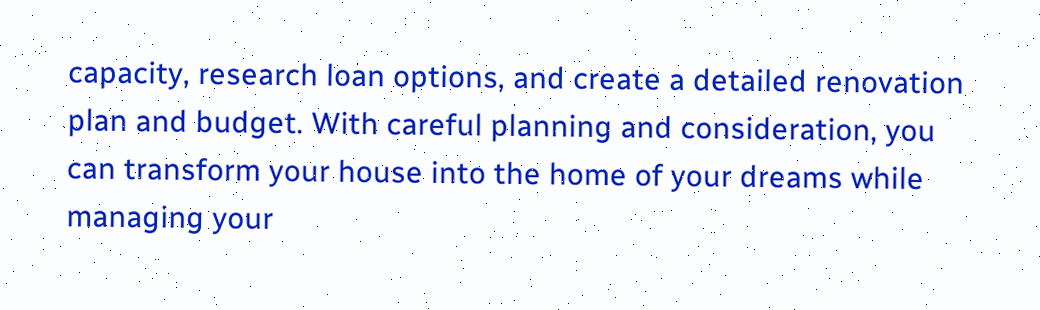capacity, research loan options, and create a detailed renovation plan and budget. With careful planning and consideration, you can transform your house into the home of your dreams while managing your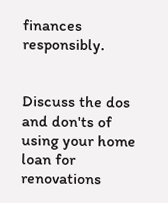finances responsibly.


Discuss the dos and don'ts of using your home loan for renovations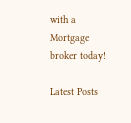with a Mortgage broker today!

Latest Posts